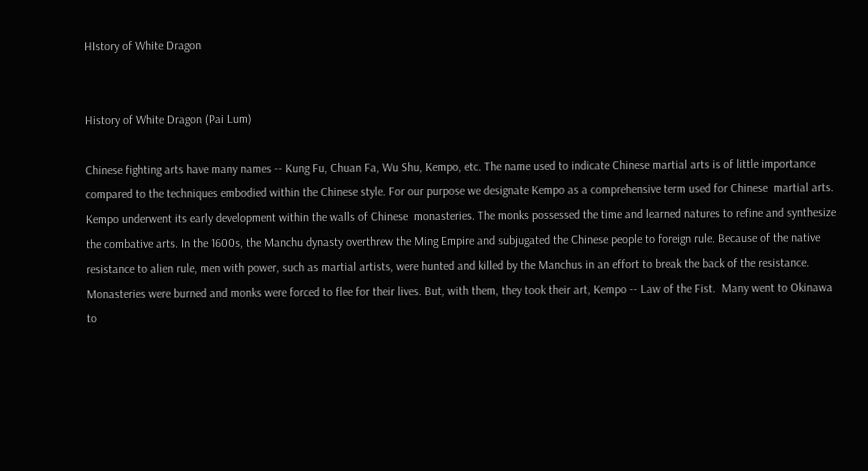HIstory of White Dragon


History of White Dragon (Pai Lum)

Chinese fighting arts have many names -- Kung Fu, Chuan Fa, Wu Shu, Kempo, etc. The name used to indicate Chinese martial arts is of little importance compared to the techniques embodied within the Chinese style. For our purpose we designate Kempo as a comprehensive term used for Chinese  martial arts. Kempo underwent its early development within the walls of Chinese  monasteries. The monks possessed the time and learned natures to refine and synthesize the combative arts. In the 1600s, the Manchu dynasty overthrew the Ming Empire and subjugated the Chinese people to foreign rule. Because of the native resistance to alien rule, men with power, such as martial artists, were hunted and killed by the Manchus in an effort to break the back of the resistance. Monasteries were burned and monks were forced to flee for their lives. But, with them, they took their art, Kempo -- Law of the Fist.  Many went to Okinawa to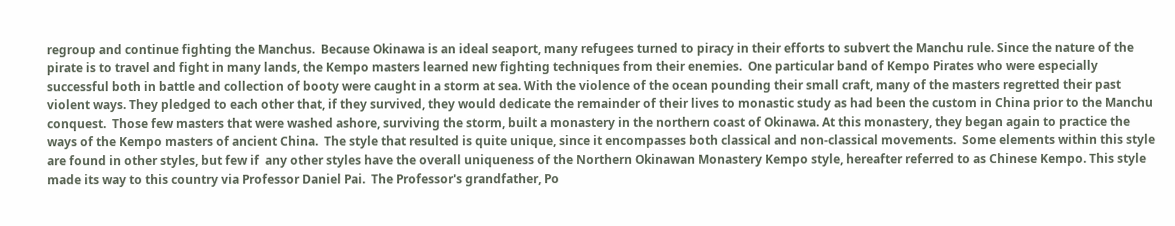regroup and continue fighting the Manchus.  Because Okinawa is an ideal seaport, many refugees turned to piracy in their efforts to subvert the Manchu rule. Since the nature of the pirate is to travel and fight in many lands, the Kempo masters learned new fighting techniques from their enemies.  One particular band of Kempo Pirates who were especially successful both in battle and collection of booty were caught in a storm at sea. With the violence of the ocean pounding their small craft, many of the masters regretted their past violent ways. They pledged to each other that, if they survived, they would dedicate the remainder of their lives to monastic study as had been the custom in China prior to the Manchu conquest.  Those few masters that were washed ashore, surviving the storm, built a monastery in the northern coast of Okinawa. At this monastery, they began again to practice the ways of the Kempo masters of ancient China.  The style that resulted is quite unique, since it encompasses both classical and non-classical movements.  Some elements within this style are found in other styles, but few if  any other styles have the overall uniqueness of the Northern Okinawan Monastery Kempo style, hereafter referred to as Chinese Kempo. This style made its way to this country via Professor Daniel Pai.  The Professor's grandfather, Po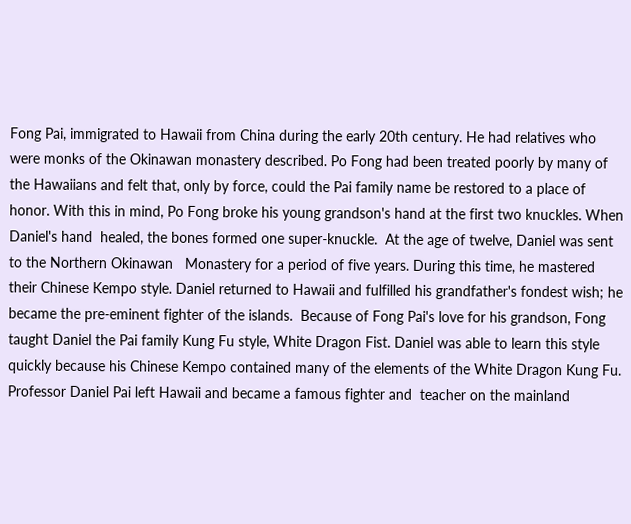Fong Pai, immigrated to Hawaii from China during the early 20th century. He had relatives who were monks of the Okinawan monastery described. Po Fong had been treated poorly by many of the Hawaiians and felt that, only by force, could the Pai family name be restored to a place of honor. With this in mind, Po Fong broke his young grandson's hand at the first two knuckles. When Daniel's hand  healed, the bones formed one super-knuckle.  At the age of twelve, Daniel was sent to the Northern Okinawan   Monastery for a period of five years. During this time, he mastered their Chinese Kempo style. Daniel returned to Hawaii and fulfilled his grandfather's fondest wish; he became the pre-eminent fighter of the islands.  Because of Fong Pai's love for his grandson, Fong taught Daniel the Pai family Kung Fu style, White Dragon Fist. Daniel was able to learn this style quickly because his Chinese Kempo contained many of the elements of the White Dragon Kung Fu.  Professor Daniel Pai left Hawaii and became a famous fighter and  teacher on the mainland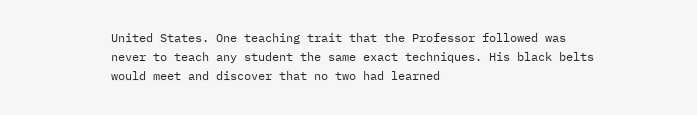United States. One teaching trait that the Professor followed was never to teach any student the same exact techniques. His black belts would meet and discover that no two had learned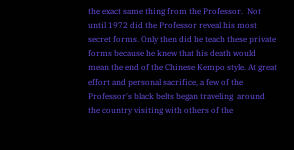the exact same thing from the Professor.  Not until 1972 did the Professor reveal his most secret forms. Only then did he teach these private forms because he knew that his death would mean the end of the Chinese Kempo style. At great effort and personal sacrifice, a few of the Professor's black belts began traveling  around the country visiting with others of the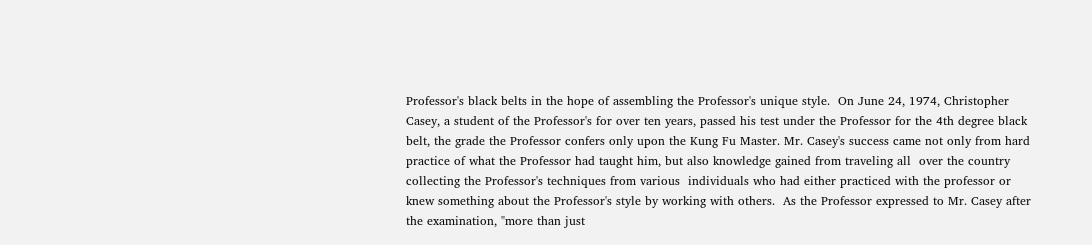Professor's black belts in the hope of assembling the Professor's unique style.  On June 24, 1974, Christopher Casey, a student of the Professor's for over ten years, passed his test under the Professor for the 4th degree black belt, the grade the Professor confers only upon the Kung Fu Master. Mr. Casey's success came not only from hard practice of what the Professor had taught him, but also knowledge gained from traveling all  over the country collecting the Professor's techniques from various  individuals who had either practiced with the professor or knew something about the Professor's style by working with others.  As the Professor expressed to Mr. Casey after the examination, "more than just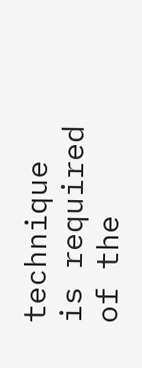technique is required of the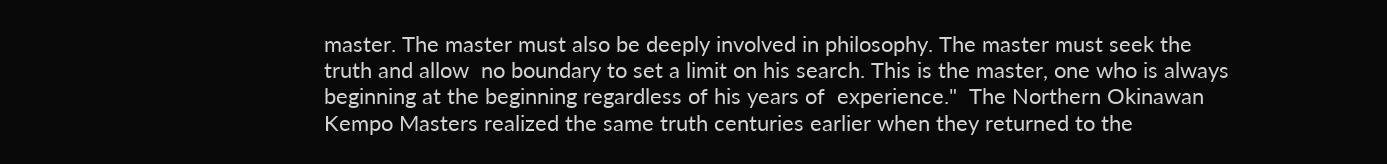master. The master must also be deeply involved in philosophy. The master must seek the truth and allow  no boundary to set a limit on his search. This is the master, one who is always beginning at the beginning regardless of his years of  experience."  The Northern Okinawan Kempo Masters realized the same truth centuries earlier when they returned to the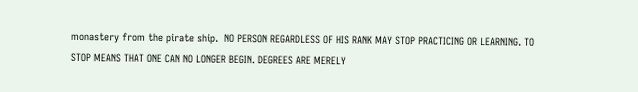monastery from the pirate ship.  NO PERSON REGARDLESS OF HIS RANK MAY STOP PRACTICING OR LEARNING. TO STOP MEANS THAT ONE CAN NO LONGER BEGIN. DEGREES ARE MERELY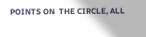POINTS ON  THE CIRCLE, ALL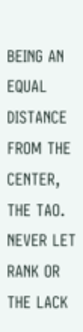BEING AN EQUAL DISTANCE FROM THE CENTER, THE TAO. NEVER LET RANK OR THE LACK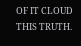OF IT CLOUD THIS TRUTH.